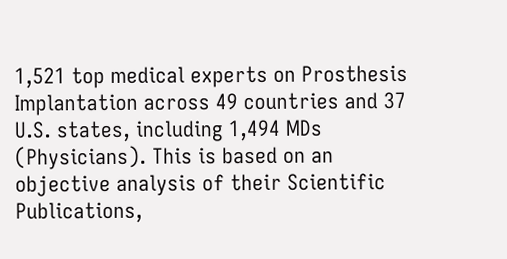1,521 top medical experts on Prosthesis Implantation across 49 countries and 37 U.S. states, including 1,494 MDs (Physicians). This is based on an objective analysis of their Scientific Publications,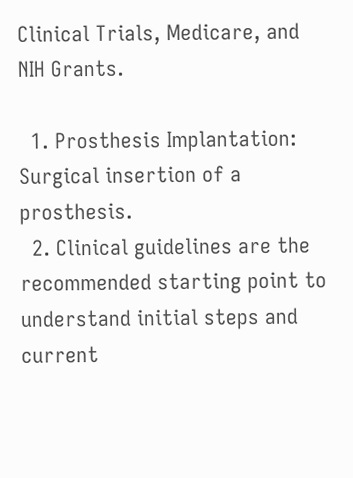Clinical Trials, Medicare, and NIH Grants.

  1. Prosthesis Implantation: Surgical insertion of a prosthesis.
  2. Clinical guidelines are the recommended starting point to understand initial steps and current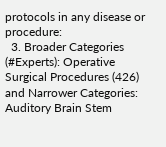protocols in any disease or procedure:
  3. Broader Categories (#Experts): Operative Surgical Procedures (426) and Narrower Categories: Auditory Brain Stem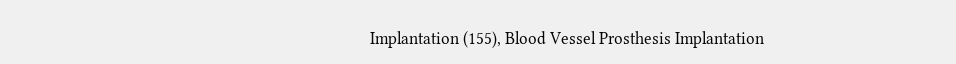Implantation (155), Blood Vessel Prosthesis Implantation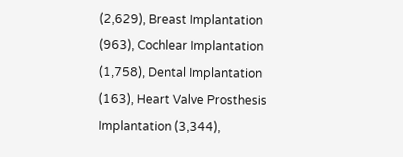(2,629), Breast Implantation (963), Cochlear Implantation (1,758), Dental Implantation (163), Heart Valve Prosthesis Implantation (3,344),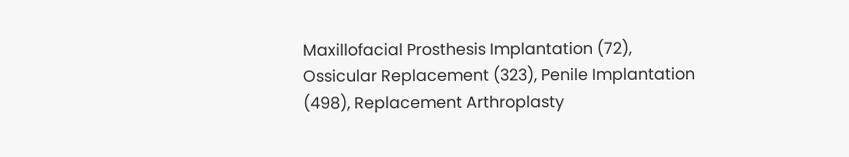Maxillofacial Prosthesis Implantation (72), Ossicular Replacement (323), Penile Implantation (498), Replacement Arthroplasty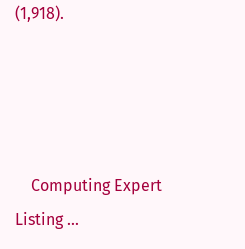(1,918).




    Computing Expert Listing ...